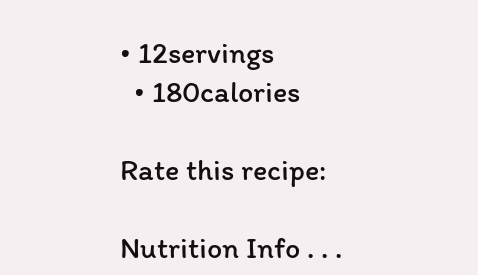• 12servings
  • 180calories

Rate this recipe:

Nutrition Info . . .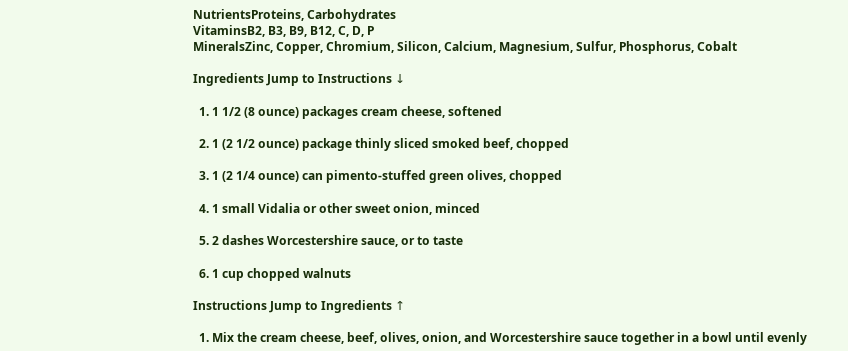NutrientsProteins, Carbohydrates
VitaminsB2, B3, B9, B12, C, D, P
MineralsZinc, Copper, Chromium, Silicon, Calcium, Magnesium, Sulfur, Phosphorus, Cobalt

Ingredients Jump to Instructions ↓

  1. 1 1/2 (8 ounce) packages cream cheese, softened

  2. 1 (2 1/2 ounce) package thinly sliced smoked beef, chopped

  3. 1 (2 1/4 ounce) can pimento-stuffed green olives, chopped

  4. 1 small Vidalia or other sweet onion, minced

  5. 2 dashes Worcestershire sauce, or to taste

  6. 1 cup chopped walnuts

Instructions Jump to Ingredients ↑

  1. Mix the cream cheese, beef, olives, onion, and Worcestershire sauce together in a bowl until evenly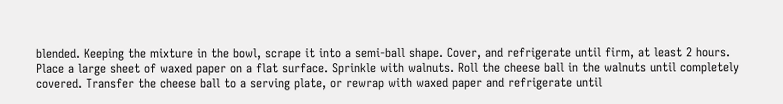blended. Keeping the mixture in the bowl, scrape it into a semi-ball shape. Cover, and refrigerate until firm, at least 2 hours. Place a large sheet of waxed paper on a flat surface. Sprinkle with walnuts. Roll the cheese ball in the walnuts until completely covered. Transfer the cheese ball to a serving plate, or rewrap with waxed paper and refrigerate until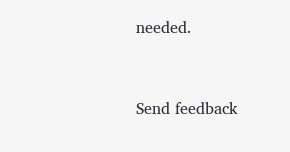needed.


Send feedback